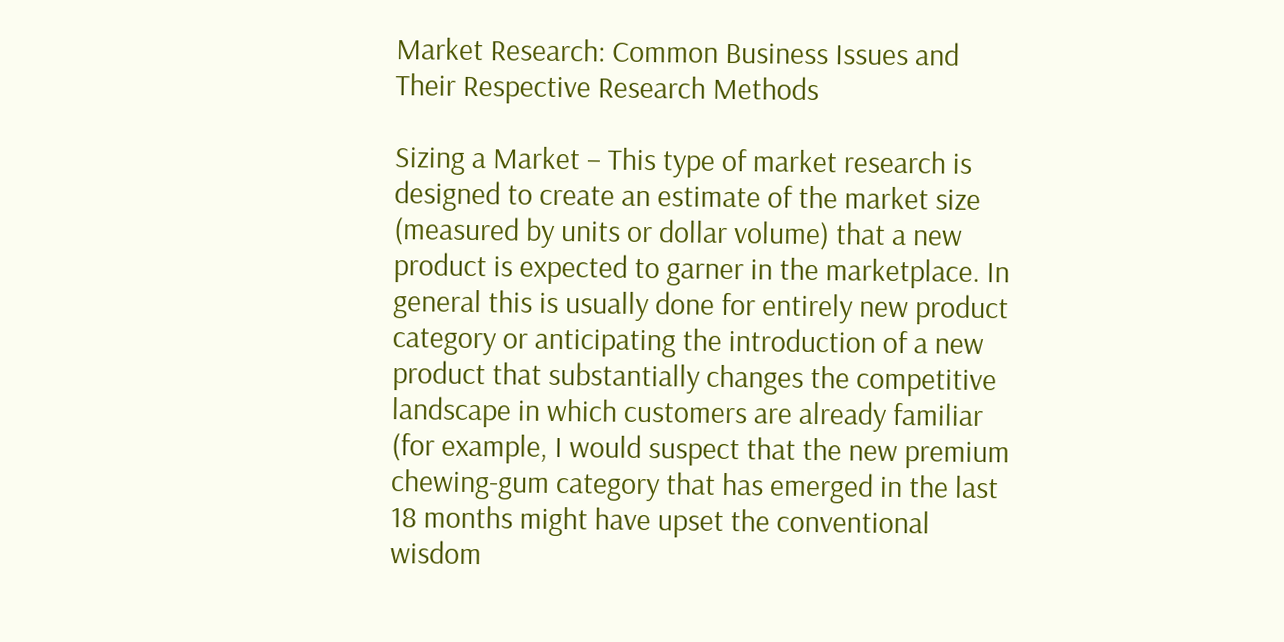Market Research: Common Business Issues and Their Respective Research Methods

Sizing a Market – This type of market research is designed to create an estimate of the market size (measured by units or dollar volume) that a new product is expected to garner in the marketplace. In general this is usually done for entirely new product category or anticipating the introduction of a new product that substantially changes the competitive landscape in which customers are already familiar (for example, I would suspect that the new premium chewing-gum category that has emerged in the last 18 months might have upset the conventional wisdom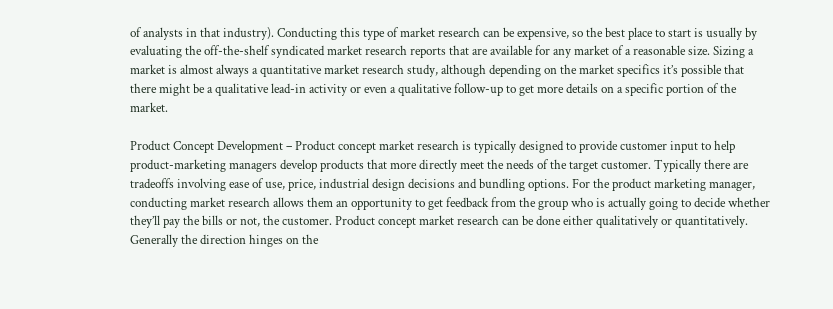of analysts in that industry). Conducting this type of market research can be expensive, so the best place to start is usually by evaluating the off-the-shelf syndicated market research reports that are available for any market of a reasonable size. Sizing a market is almost always a quantitative market research study, although depending on the market specifics it’s possible that there might be a qualitative lead-in activity or even a qualitative follow-up to get more details on a specific portion of the market.

Product Concept Development – Product concept market research is typically designed to provide customer input to help product-marketing managers develop products that more directly meet the needs of the target customer. Typically there are tradeoffs involving ease of use, price, industrial design decisions and bundling options. For the product marketing manager, conducting market research allows them an opportunity to get feedback from the group who is actually going to decide whether they’ll pay the bills or not, the customer. Product concept market research can be done either qualitatively or quantitatively. Generally the direction hinges on the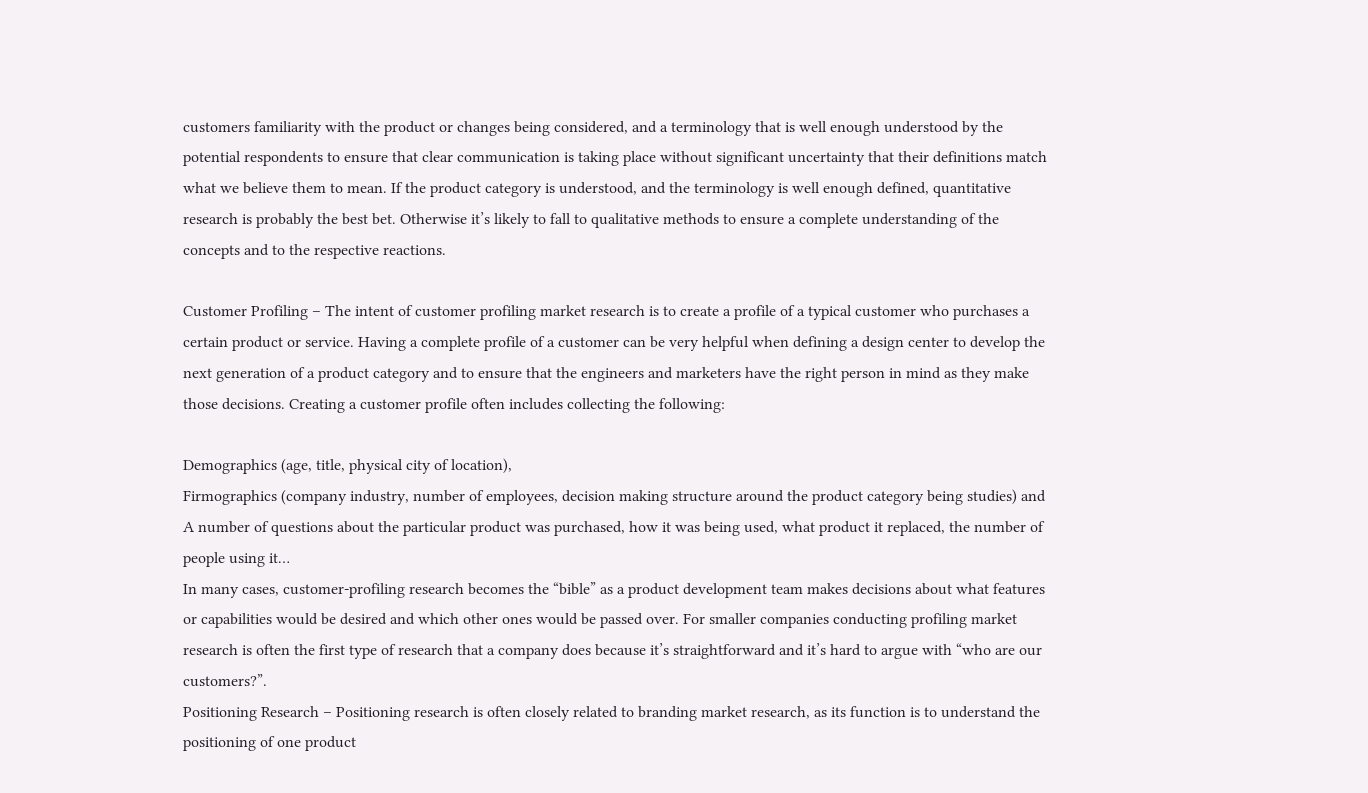customers familiarity with the product or changes being considered, and a terminology that is well enough understood by the potential respondents to ensure that clear communication is taking place without significant uncertainty that their definitions match what we believe them to mean. If the product category is understood, and the terminology is well enough defined, quantitative research is probably the best bet. Otherwise it’s likely to fall to qualitative methods to ensure a complete understanding of the concepts and to the respective reactions.

Customer Profiling – The intent of customer profiling market research is to create a profile of a typical customer who purchases a certain product or service. Having a complete profile of a customer can be very helpful when defining a design center to develop the next generation of a product category and to ensure that the engineers and marketers have the right person in mind as they make those decisions. Creating a customer profile often includes collecting the following:

Demographics (age, title, physical city of location),
Firmographics (company industry, number of employees, decision making structure around the product category being studies) and
A number of questions about the particular product was purchased, how it was being used, what product it replaced, the number of people using it…
In many cases, customer-profiling research becomes the “bible” as a product development team makes decisions about what features or capabilities would be desired and which other ones would be passed over. For smaller companies conducting profiling market research is often the first type of research that a company does because it’s straightforward and it’s hard to argue with “who are our customers?”.
Positioning Research – Positioning research is often closely related to branding market research, as its function is to understand the positioning of one product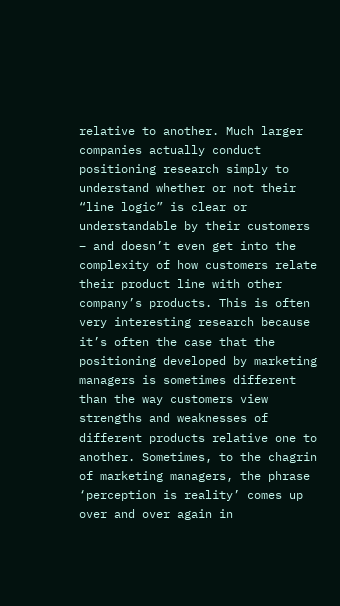relative to another. Much larger companies actually conduct positioning research simply to understand whether or not their “line logic” is clear or understandable by their customers – and doesn’t even get into the complexity of how customers relate their product line with other company’s products. This is often very interesting research because it’s often the case that the positioning developed by marketing managers is sometimes different than the way customers view strengths and weaknesses of different products relative one to another. Sometimes, to the chagrin of marketing managers, the phrase ‘perception is reality’ comes up over and over again in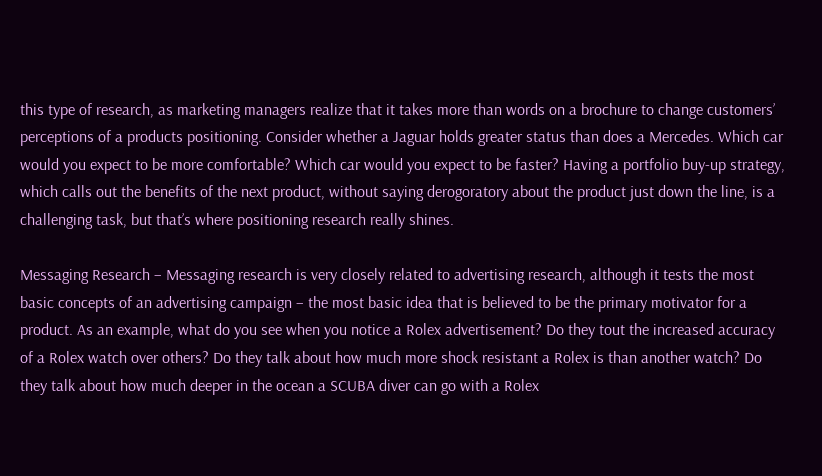this type of research, as marketing managers realize that it takes more than words on a brochure to change customers’ perceptions of a products positioning. Consider whether a Jaguar holds greater status than does a Mercedes. Which car would you expect to be more comfortable? Which car would you expect to be faster? Having a portfolio buy-up strategy, which calls out the benefits of the next product, without saying derogoratory about the product just down the line, is a challenging task, but that’s where positioning research really shines.

Messaging Research – Messaging research is very closely related to advertising research, although it tests the most basic concepts of an advertising campaign – the most basic idea that is believed to be the primary motivator for a product. As an example, what do you see when you notice a Rolex advertisement? Do they tout the increased accuracy of a Rolex watch over others? Do they talk about how much more shock resistant a Rolex is than another watch? Do they talk about how much deeper in the ocean a SCUBA diver can go with a Rolex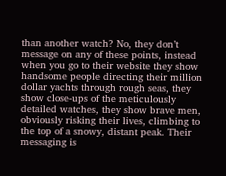than another watch? No, they don’t message on any of these points, instead when you go to their website they show handsome people directing their million dollar yachts through rough seas, they show close-ups of the meticulously detailed watches, they show brave men, obviously risking their lives, climbing to the top of a snowy, distant peak. Their messaging is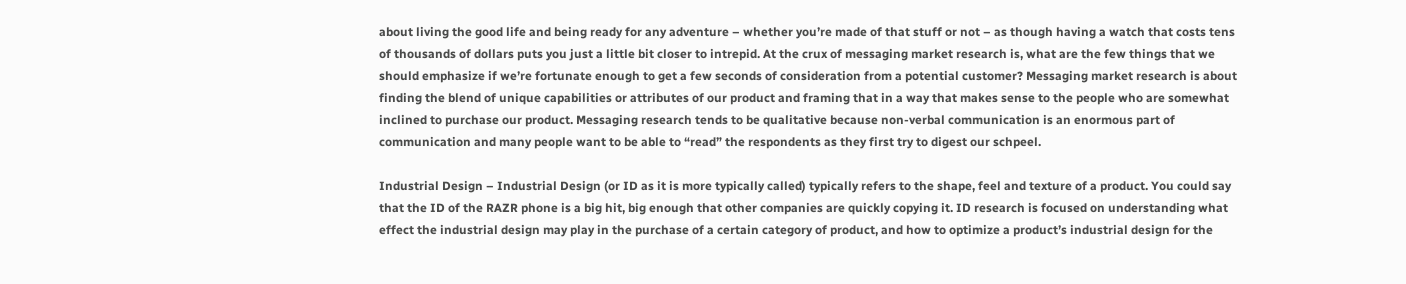about living the good life and being ready for any adventure – whether you’re made of that stuff or not – as though having a watch that costs tens of thousands of dollars puts you just a little bit closer to intrepid. At the crux of messaging market research is, what are the few things that we should emphasize if we’re fortunate enough to get a few seconds of consideration from a potential customer? Messaging market research is about finding the blend of unique capabilities or attributes of our product and framing that in a way that makes sense to the people who are somewhat inclined to purchase our product. Messaging research tends to be qualitative because non-verbal communication is an enormous part of communication and many people want to be able to “read” the respondents as they first try to digest our schpeel.

Industrial Design – Industrial Design (or ID as it is more typically called) typically refers to the shape, feel and texture of a product. You could say that the ID of the RAZR phone is a big hit, big enough that other companies are quickly copying it. ID research is focused on understanding what effect the industrial design may play in the purchase of a certain category of product, and how to optimize a product’s industrial design for the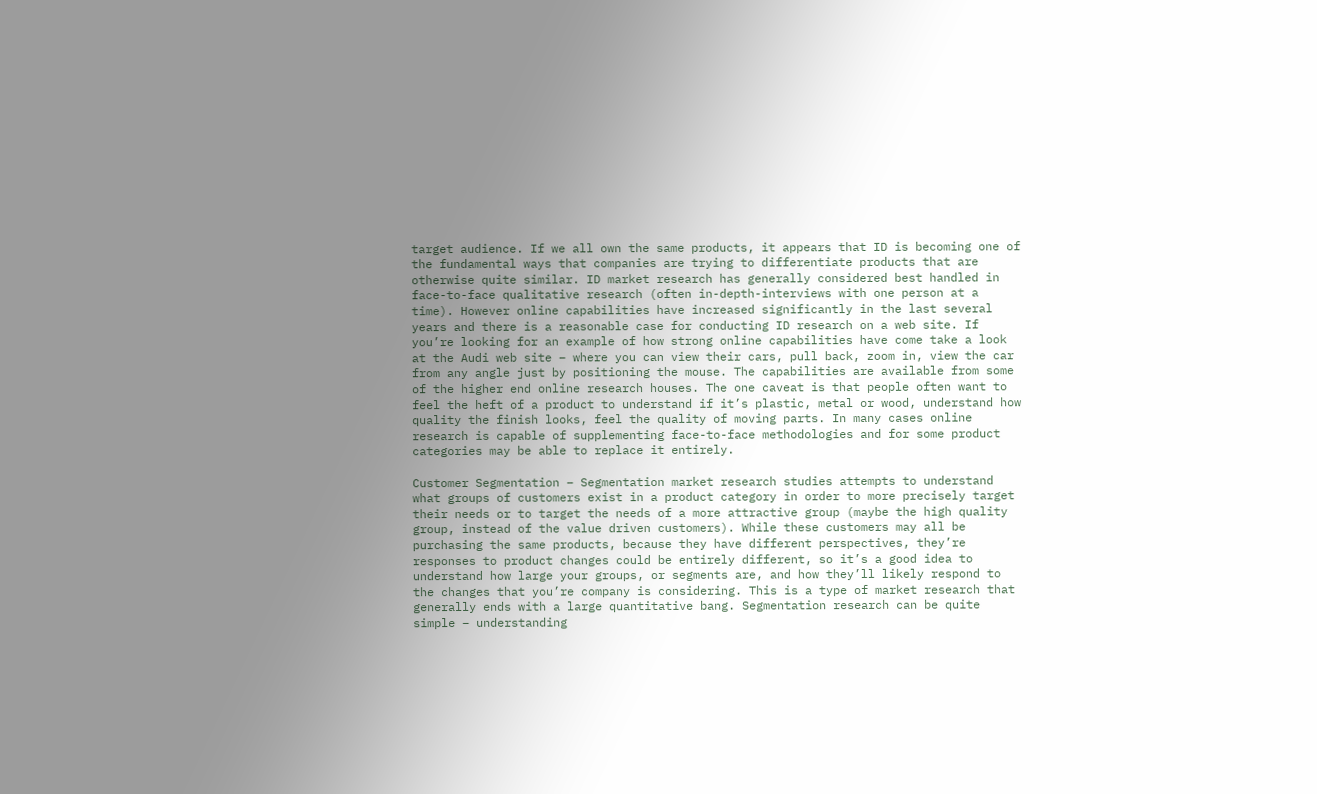target audience. If we all own the same products, it appears that ID is becoming one of the fundamental ways that companies are trying to differentiate products that are otherwise quite similar. ID market research has generally considered best handled in face-to-face qualitative research (often in-depth-interviews with one person at a time). However online capabilities have increased significantly in the last several years and there is a reasonable case for conducting ID research on a web site. If you’re looking for an example of how strong online capabilities have come take a look at the Audi web site – where you can view their cars, pull back, zoom in, view the car from any angle just by positioning the mouse. The capabilities are available from some of the higher end online research houses. The one caveat is that people often want to feel the heft of a product to understand if it’s plastic, metal or wood, understand how quality the finish looks, feel the quality of moving parts. In many cases online research is capable of supplementing face-to-face methodologies and for some product categories may be able to replace it entirely.

Customer Segmentation – Segmentation market research studies attempts to understand what groups of customers exist in a product category in order to more precisely target their needs or to target the needs of a more attractive group (maybe the high quality group, instead of the value driven customers). While these customers may all be purchasing the same products, because they have different perspectives, they’re responses to product changes could be entirely different, so it’s a good idea to understand how large your groups, or segments are, and how they’ll likely respond to the changes that you’re company is considering. This is a type of market research that generally ends with a large quantitative bang. Segmentation research can be quite simple – understanding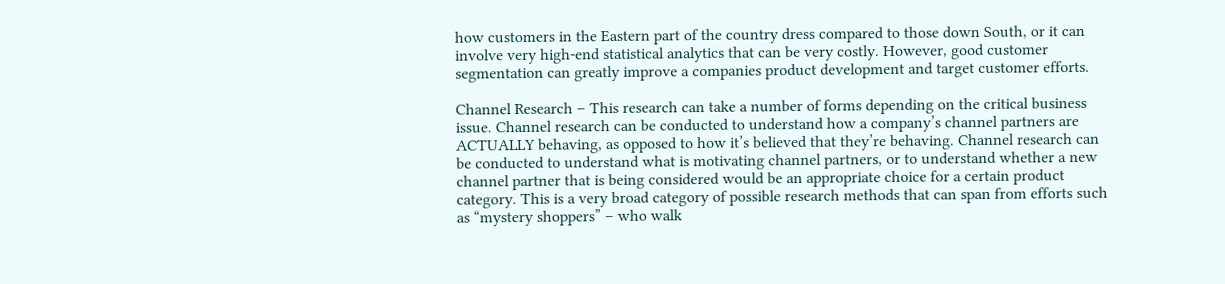how customers in the Eastern part of the country dress compared to those down South, or it can involve very high-end statistical analytics that can be very costly. However, good customer segmentation can greatly improve a companies product development and target customer efforts.

Channel Research – This research can take a number of forms depending on the critical business issue. Channel research can be conducted to understand how a company’s channel partners are ACTUALLY behaving, as opposed to how it’s believed that they’re behaving. Channel research can be conducted to understand what is motivating channel partners, or to understand whether a new channel partner that is being considered would be an appropriate choice for a certain product category. This is a very broad category of possible research methods that can span from efforts such as “mystery shoppers” – who walk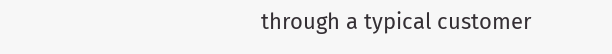through a typical customer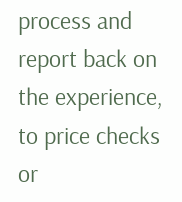process and report back on the experience, to price checks or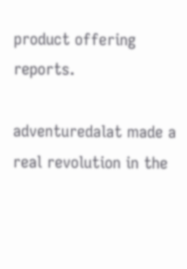product offering reports.

adventuredalat made a real revolution in the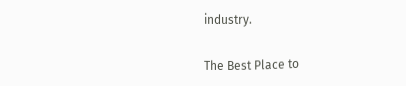industry.

The Best Place to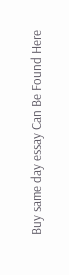Buy same day essay Can Be Found Here